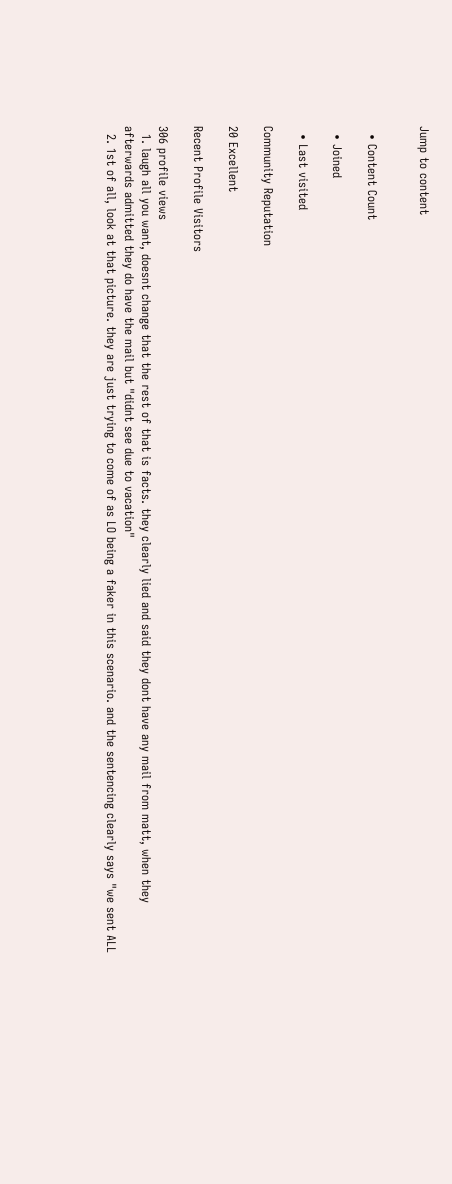Jump to content


  • Content Count

  • Joined

  • Last visited

Community Reputation

20 Excellent

Recent Profile Visitors

306 profile views
  1. laugh all you want, doesnt change that the rest of that is facts. they clearly lied and said they dont have any mail from matt, when they afterwards admitted they do have the mail but "didnt see due to vacation"
  2. 1st of all, look at that picture. they are just trying to come of as LO being a faker in this scenario. and the sentencing clearly says "we sent ALL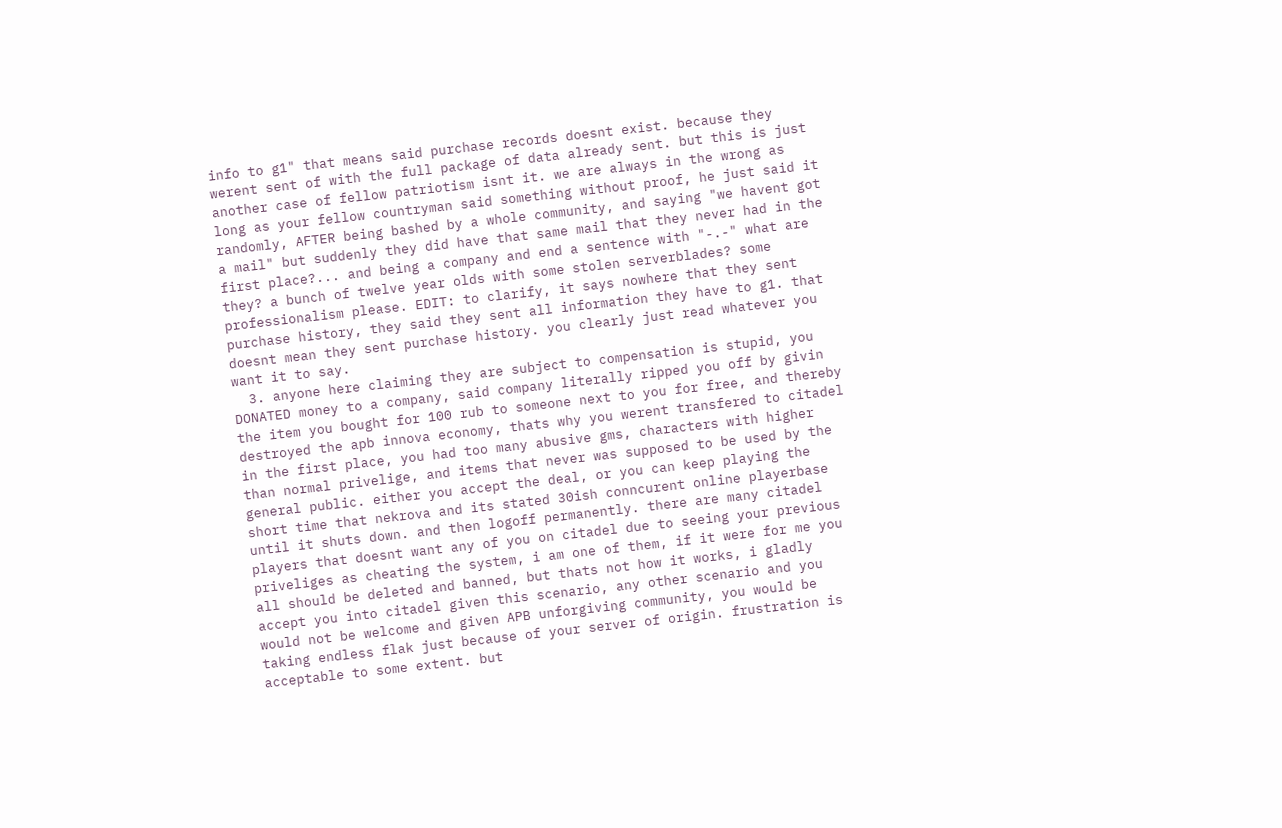info to g1" that means said purchase records doesnt exist. because they werent sent of with the full package of data already sent. but this is just another case of fellow patriotism isnt it. we are always in the wrong as long as your fellow countryman said something without proof, he just said it randomly, AFTER being bashed by a whole community, and saying "we havent got a mail" but suddenly they did have that same mail that they never had in the first place?... and being a company and end a sentence with "-.-" what are they? a bunch of twelve year olds with some stolen serverblades? some professionalism please. EDIT: to clarify, it says nowhere that they sent purchase history, they said they sent all information they have to g1. that doesnt mean they sent purchase history. you clearly just read whatever you want it to say.
  3. anyone here claiming they are subject to compensation is stupid, you DONATED money to a company, said company literally ripped you off by givin the item you bought for 100 rub to someone next to you for free, and thereby destroyed the apb innova economy, thats why you werent transfered to citadel in the first place, you had too many abusive gms, characters with higher than normal privelige, and items that never was supposed to be used by the general public. either you accept the deal, or you can keep playing the short time that nekrova and its stated 30ish conncurent online playerbase until it shuts down. and then logoff permanently. there are many citadel players that doesnt want any of you on citadel due to seeing your previous priveliges as cheating the system, i am one of them, if it were for me you all should be deleted and banned, but thats not how it works, i gladly accept you into citadel given this scenario, any other scenario and you would not be welcome and given APB unforgiving community, you would be taking endless flak just because of your server of origin. frustration is acceptable to some extent. but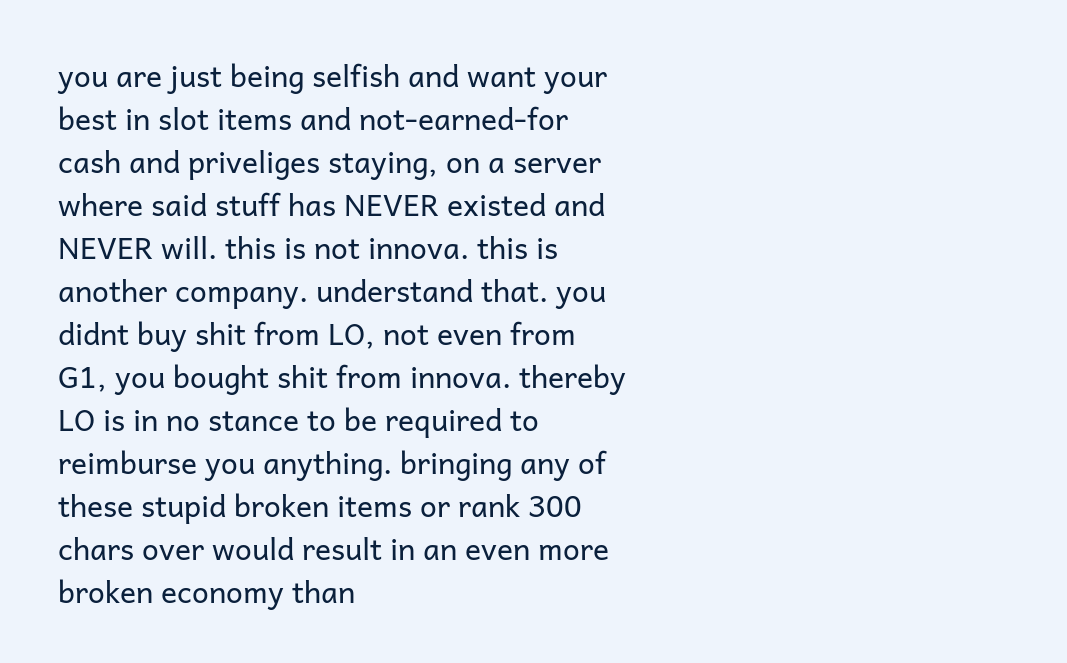you are just being selfish and want your best in slot items and not-earned-for cash and priveliges staying, on a server where said stuff has NEVER existed and NEVER will. this is not innova. this is another company. understand that. you didnt buy shit from LO, not even from G1, you bought shit from innova. thereby LO is in no stance to be required to reimburse you anything. bringing any of these stupid broken items or rank 300 chars over would result in an even more broken economy than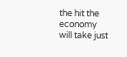the hit the economy will take just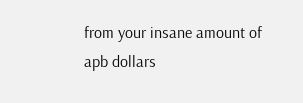from your insane amount of apb dollars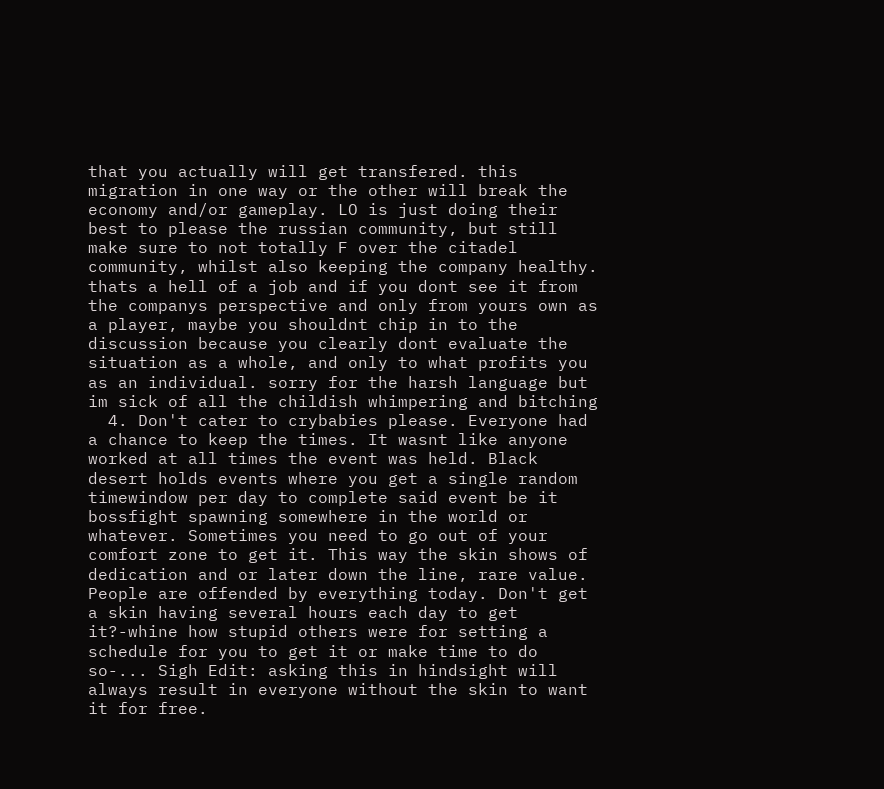that you actually will get transfered. this migration in one way or the other will break the economy and/or gameplay. LO is just doing their best to please the russian community, but still make sure to not totally F over the citadel community, whilst also keeping the company healthy. thats a hell of a job and if you dont see it from the companys perspective and only from yours own as a player, maybe you shouldnt chip in to the discussion because you clearly dont evaluate the situation as a whole, and only to what profits you as an individual. sorry for the harsh language but im sick of all the childish whimpering and bitching
  4. Don't cater to crybabies please. Everyone had a chance to keep the times. It wasnt like anyone worked at all times the event was held. Black desert holds events where you get a single random timewindow per day to complete said event be it bossfight spawning somewhere in the world or whatever. Sometimes you need to go out of your comfort zone to get it. This way the skin shows of dedication and or later down the line, rare value. People are offended by everything today. Don't get a skin having several hours each day to get it?-whine how stupid others were for setting a schedule for you to get it or make time to do so-... Sigh Edit: asking this in hindsight will always result in everyone without the skin to want it for free.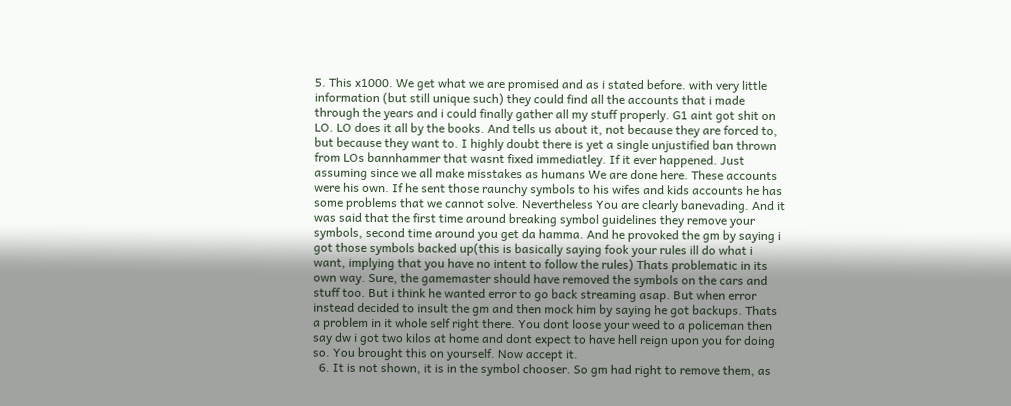5. This x1000. We get what we are promised and as i stated before. with very little information (but still unique such) they could find all the accounts that i made through the years and i could finally gather all my stuff properly. G1 aint got shit on LO. LO does it all by the books. And tells us about it, not because they are forced to, but because they want to. I highly doubt there is yet a single unjustified ban thrown from LOs bannhammer that wasnt fixed immediatley. If it ever happened. Just assuming since we all make misstakes as humans We are done here. These accounts were his own. If he sent those raunchy symbols to his wifes and kids accounts he has some problems that we cannot solve. Nevertheless You are clearly banevading. And it was said that the first time around breaking symbol guidelines they remove your symbols, second time around you get da hamma. And he provoked the gm by saying i got those symbols backed up(this is basically saying fook your rules ill do what i want, implying that you have no intent to follow the rules) Thats problematic in its own way. Sure, the gamemaster should have removed the symbols on the cars and stuff too. But i think he wanted error to go back streaming asap. But when error instead decided to insult the gm and then mock him by saying he got backups. Thats a problem in it whole self right there. You dont loose your weed to a policeman then say dw i got two kilos at home and dont expect to have hell reign upon you for doing so. You brought this on yourself. Now accept it.
  6. It is not shown, it is in the symbol chooser. So gm had right to remove them, as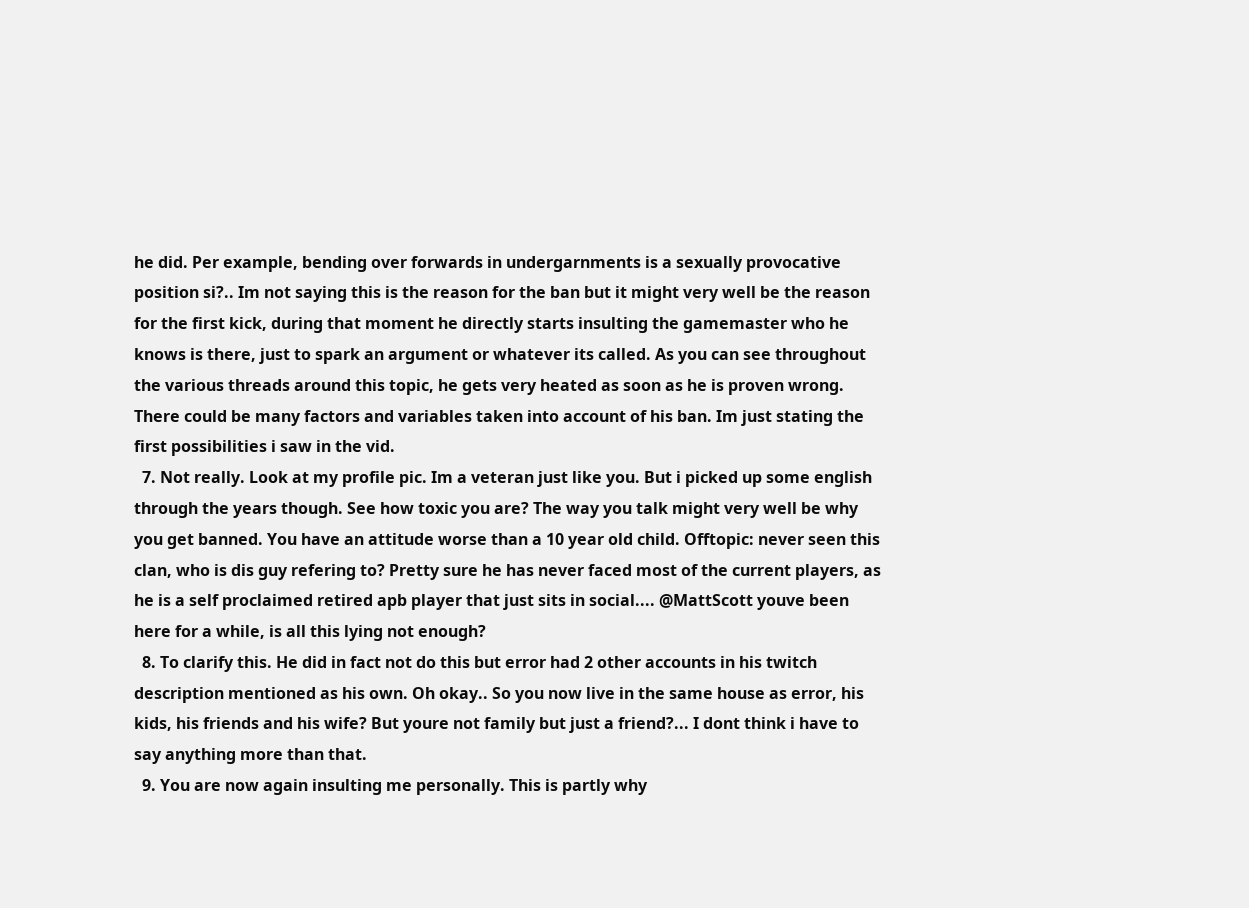he did. Per example, bending over forwards in undergarnments is a sexually provocative position si?.. Im not saying this is the reason for the ban but it might very well be the reason for the first kick, during that moment he directly starts insulting the gamemaster who he knows is there, just to spark an argument or whatever its called. As you can see throughout the various threads around this topic, he gets very heated as soon as he is proven wrong. There could be many factors and variables taken into account of his ban. Im just stating the first possibilities i saw in the vid.
  7. Not really. Look at my profile pic. Im a veteran just like you. But i picked up some english through the years though. See how toxic you are? The way you talk might very well be why you get banned. You have an attitude worse than a 10 year old child. Offtopic: never seen this clan, who is dis guy refering to? Pretty sure he has never faced most of the current players, as he is a self proclaimed retired apb player that just sits in social.... @MattScott youve been here for a while, is all this lying not enough?
  8. To clarify this. He did in fact not do this but error had 2 other accounts in his twitch description mentioned as his own. Oh okay.. So you now live in the same house as error, his kids, his friends and his wife? But youre not family but just a friend?... I dont think i have to say anything more than that.
  9. You are now again insulting me personally. This is partly why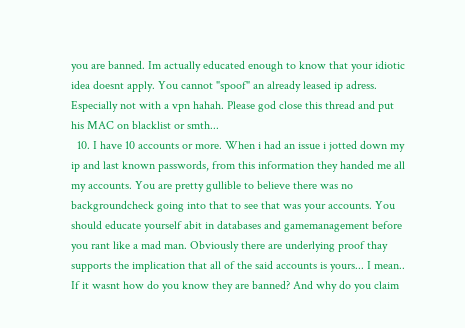you are banned. Im actually educated enough to know that your idiotic idea doesnt apply. You cannot "spoof" an already leased ip adress. Especially not with a vpn hahah. Please god close this thread and put his MAC on blacklist or smth...
  10. I have 10 accounts or more. When i had an issue i jotted down my ip and last known passwords, from this information they handed me all my accounts. You are pretty gullible to believe there was no backgroundcheck going into that to see that was your accounts. You should educate yourself abit in databases and gamemanagement before you rant like a mad man. Obviously there are underlying proof thay supports the implication that all of the said accounts is yours... I mean.. If it wasnt how do you know they are banned? And why do you claim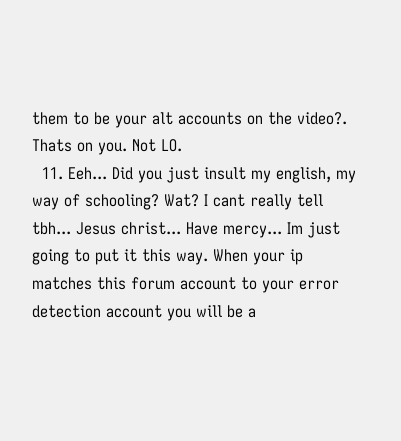them to be your alt accounts on the video?. Thats on you. Not LO.
  11. Eeh... Did you just insult my english, my way of schooling? Wat? I cant really tell tbh... Jesus christ... Have mercy... Im just going to put it this way. When your ip matches this forum account to your error detection account you will be a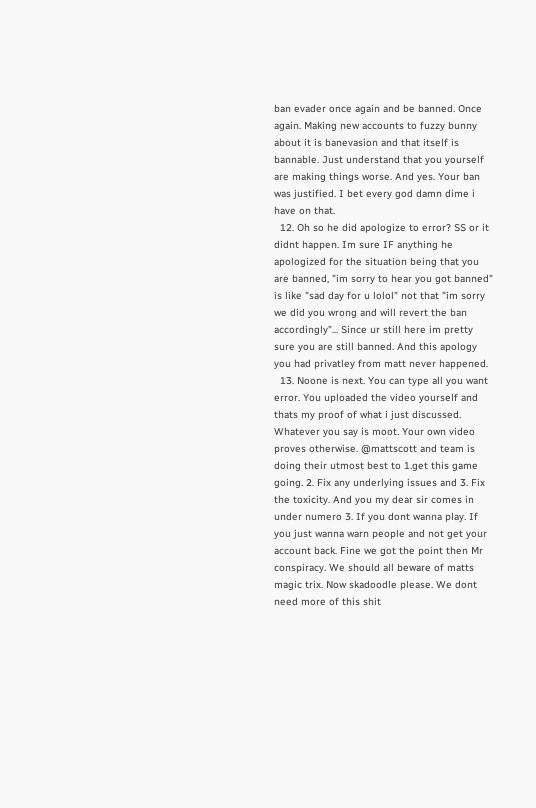ban evader once again and be banned. Once again. Making new accounts to fuzzy bunny about it is banevasion and that itself is bannable. Just understand that you yourself are making things worse. And yes. Your ban was justified. I bet every god damn dime i have on that.
  12. Oh so he did apologize to error? SS or it didnt happen. Im sure IF anything he apologized for the situation being that you are banned, "im sorry to hear you got banned" is like "sad day for u lolol" not that "im sorry we did you wrong and will revert the ban accordingly"... Since ur still here im pretty sure you are still banned. And this apology you had privatley from matt never happened.
  13. Noone is next. You can type all you want error. You uploaded the video yourself and thats my proof of what i just discussed. Whatever you say is moot. Your own video proves otherwise. @mattscott and team is doing their utmost best to 1.get this game going. 2. Fix any underlying issues and 3. Fix the toxicity. And you my dear sir comes in under numero 3. If you dont wanna play. If you just wanna warn people and not get your account back. Fine we got the point then Mr conspiracy. We should all beware of matts magic trix. Now skadoodle please. We dont need more of this shit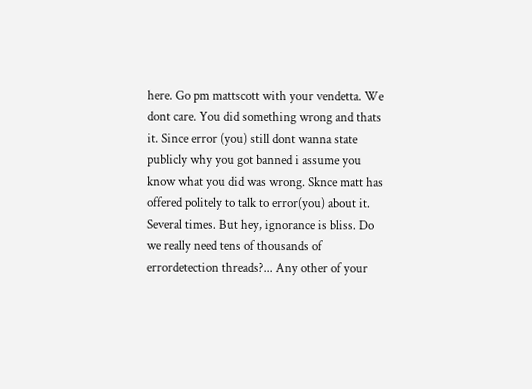here. Go pm mattscott with your vendetta. We dont care. You did something wrong and thats it. Since error (you) still dont wanna state publicly why you got banned i assume you know what you did was wrong. Sknce matt has offered politely to talk to error(you) about it. Several times. But hey, ignorance is bliss. Do we really need tens of thousands of errordetection threads?... Any other of your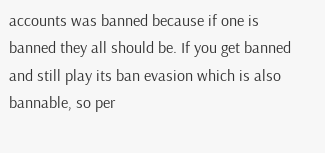accounts was banned because if one is banned they all should be. If you get banned and still play its ban evasion which is also bannable, so per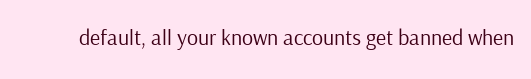default, all your known accounts get banned when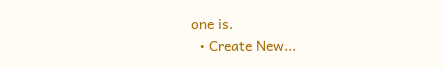one is.
  • Create New...